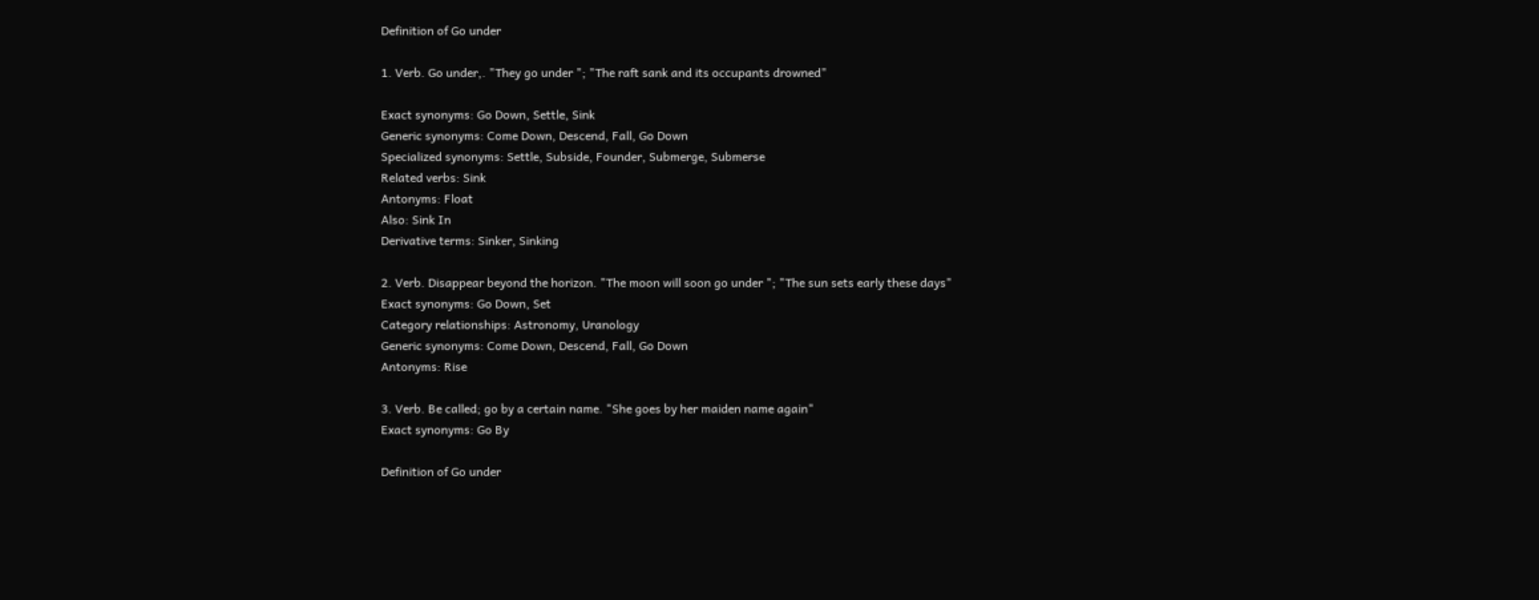Definition of Go under

1. Verb. Go under,. "They go under "; "The raft sank and its occupants drowned"

Exact synonyms: Go Down, Settle, Sink
Generic synonyms: Come Down, Descend, Fall, Go Down
Specialized synonyms: Settle, Subside, Founder, Submerge, Submerse
Related verbs: Sink
Antonyms: Float
Also: Sink In
Derivative terms: Sinker, Sinking

2. Verb. Disappear beyond the horizon. "The moon will soon go under "; "The sun sets early these days"
Exact synonyms: Go Down, Set
Category relationships: Astronomy, Uranology
Generic synonyms: Come Down, Descend, Fall, Go Down
Antonyms: Rise

3. Verb. Be called; go by a certain name. "She goes by her maiden name again"
Exact synonyms: Go By

Definition of Go under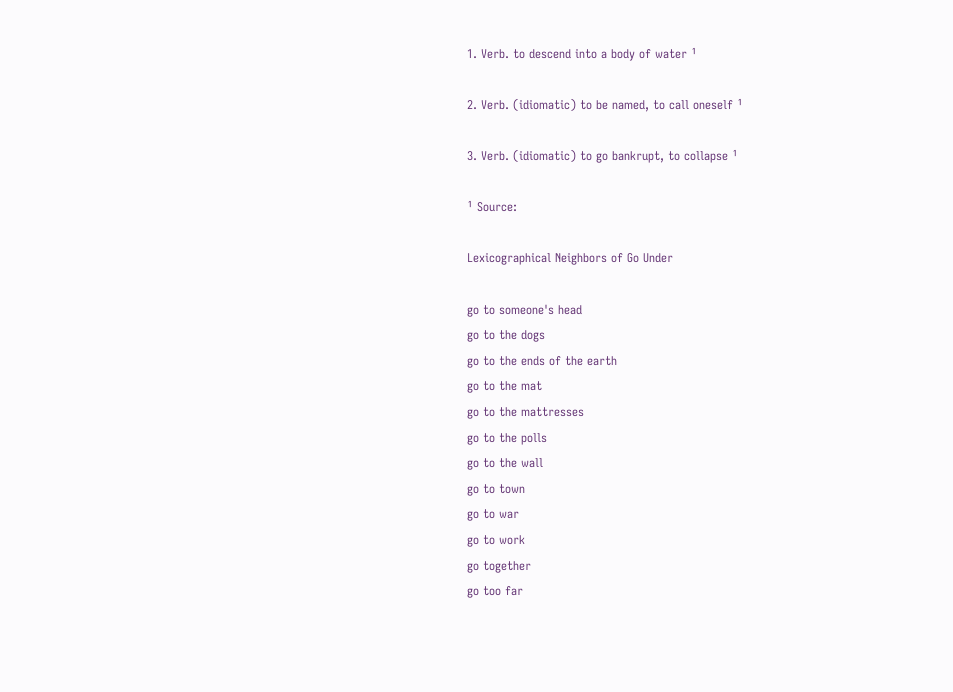1. Verb. to descend into a body of water ¹

2. Verb. (idiomatic) to be named, to call oneself ¹

3. Verb. (idiomatic) to go bankrupt, to collapse ¹

¹ Source:

Lexicographical Neighbors of Go Under

go to someone's head
go to the dogs
go to the ends of the earth
go to the mat
go to the mattresses
go to the polls
go to the wall
go to town
go to war
go to work
go together
go too far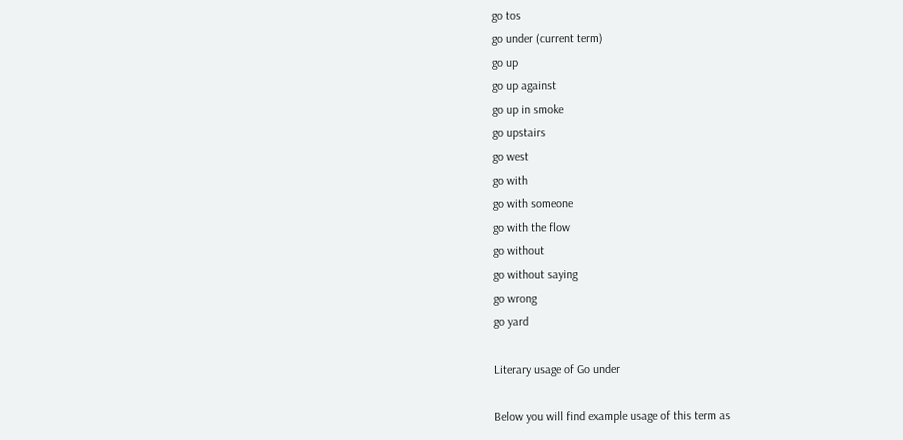go tos
go under (current term)
go up
go up against
go up in smoke
go upstairs
go west
go with
go with someone
go with the flow
go without
go without saying
go wrong
go yard

Literary usage of Go under

Below you will find example usage of this term as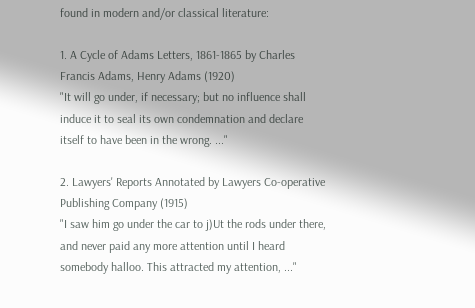found in modern and/or classical literature:

1. A Cycle of Adams Letters, 1861-1865 by Charles Francis Adams, Henry Adams (1920)
"It will go under, if necessary; but no influence shall induce it to seal its own condemnation and declare itself to have been in the wrong. ..."

2. Lawyers' Reports Annotated by Lawyers Co-operative Publishing Company (1915)
"I saw him go under the car to j)Ut the rods under there, and never paid any more attention until I heard somebody halloo. This attracted my attention, ..."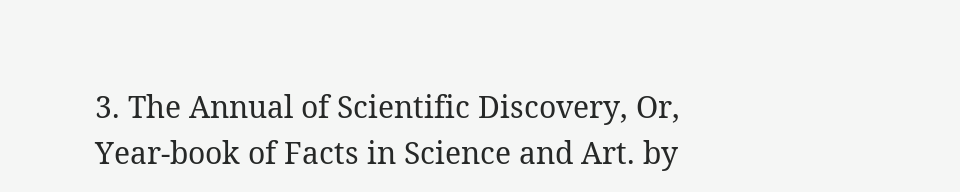3. The Annual of Scientific Discovery, Or, Year-book of Facts in Science and Art. by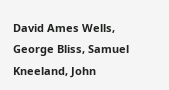David Ames Wells, George Bliss, Samuel Kneeland, John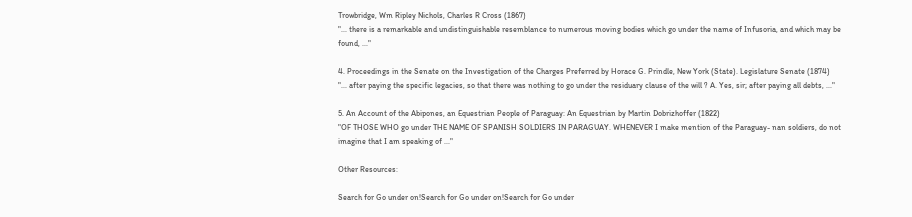Trowbridge, Wm Ripley Nichols, Charles R Cross (1867)
"... there is a remarkable and undistinguishable resemblance to numerous moving bodies which go under the name of Infusoria, and which may be found, ..."

4. Proceedings in the Senate on the Investigation of the Charges Preferred by Horace G. Prindle, New York (State). Legislature Senate (1874)
"... after paying the specific legacies, so that there was nothing to go under the residuary clause of the will ? A. Yes, sir; after paying all debts, ..."

5. An Account of the Abipones, an Equestrian People of Paraguay: An Equestrian by Martin Dobrizhoffer (1822)
"OF THOSE WHO go under THE NAME OF SPANISH SOLDIERS IN PARAGUAY. WHENEVER I make mention of the Paraguay- nan soldiers, do not imagine that I am speaking of ..."

Other Resources:

Search for Go under on!Search for Go under on!Search for Go under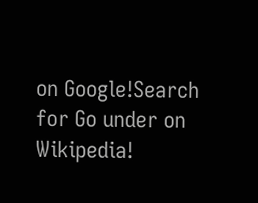on Google!Search for Go under on Wikipedia!